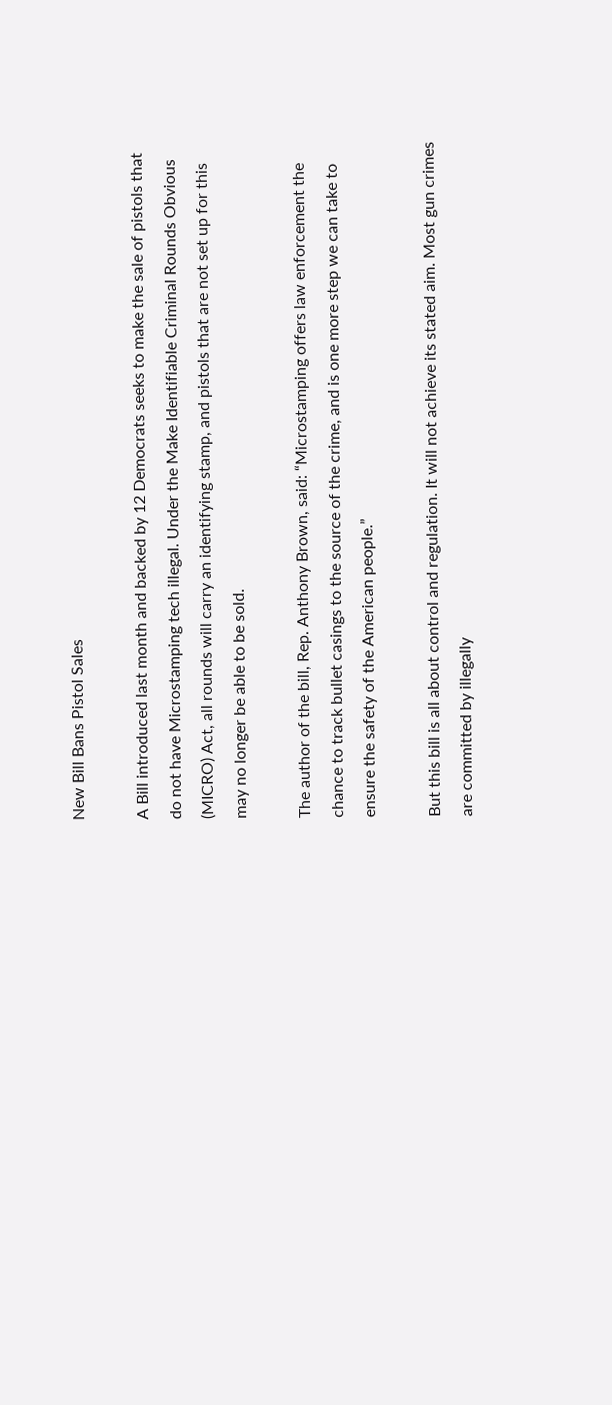New Bill Bans Pistol Sales

A Bill introduced last month and backed by 12 Democrats seeks to make the sale of pistols that do not have Microstamping tech illegal. Under the Make Identifiable Criminal Rounds Obvious (MICRO) Act, all rounds will carry an identifying stamp, and pistols that are not set up for this may no longer be able to be sold.

The author of the bill, Rep. Anthony Brown, said: “Microstamping offers law enforcement the chance to track bullet casings to the source of the crime, and is one more step we can take to ensure the safety of the American people.”

But this bill is all about control and regulation. It will not achieve its stated aim. Most gun crimes are committed by illegally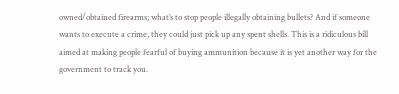owned/obtained firearms; what’s to stop people illegally obtaining bullets? And if someone wants to execute a crime, they could just pick up any spent shells. This is a ridiculous bill aimed at making people fearful of buying ammunition because it is yet another way for the government to track you.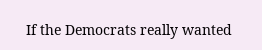If the Democrats really wanted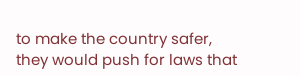to make the country safer, they would push for laws that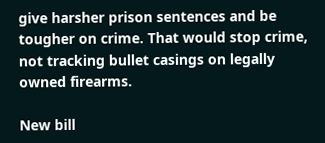give harsher prison sentences and be tougher on crime. That would stop crime, not tracking bullet casings on legally owned firearms.

New bill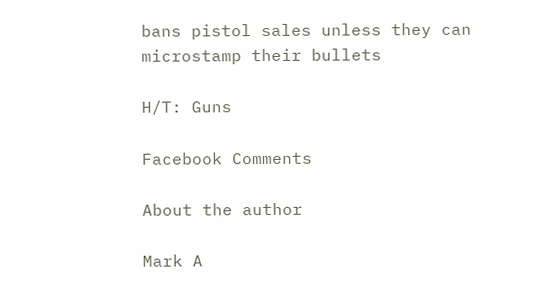bans pistol sales unless they can microstamp their bullets

H/T: Guns

Facebook Comments

About the author

Mark A